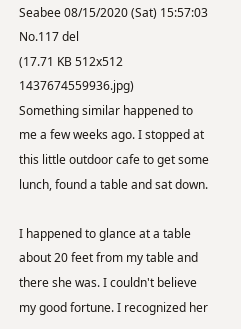Seabee 08/15/2020 (Sat) 15:57:03 No.117 del
(17.71 KB 512x512 1437674559936.jpg)
Something similar happened to me a few weeks ago. I stopped at this little outdoor cafe to get some lunch, found a table and sat down.

I happened to glance at a table about 20 feet from my table and there she was. I couldn't believe my good fortune. I recognized her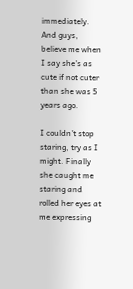immediately. And guys, believe me when I say she's as cute if not cuter than she was 5 years ago.

I couldn't stop staring, try as I might. Finally she caught me staring and rolled her eyes at me expressing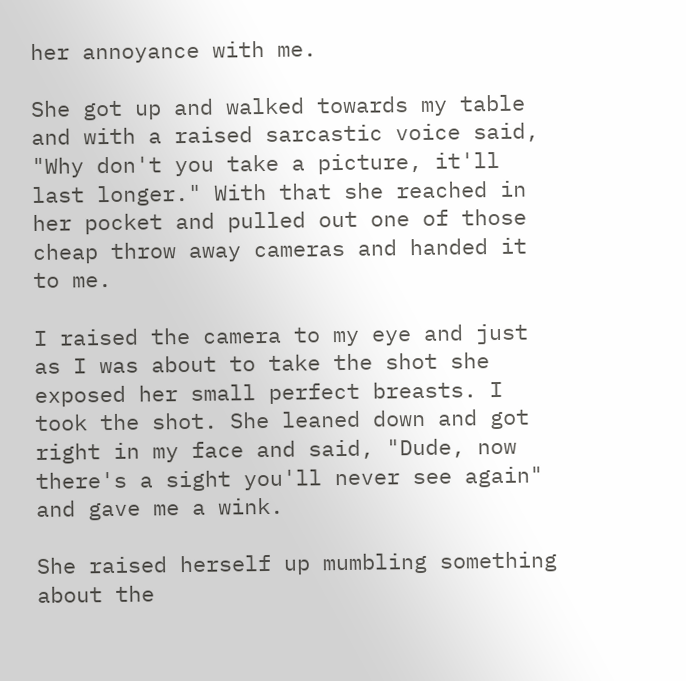her annoyance with me.

She got up and walked towards my table and with a raised sarcastic voice said, "Why don't you take a picture, it'll last longer." With that she reached in her pocket and pulled out one of those cheap throw away cameras and handed it to me.

I raised the camera to my eye and just as I was about to take the shot she exposed her small perfect breasts. I took the shot. She leaned down and got right in my face and said, "Dude, now there's a sight you'll never see again" and gave me a wink.

She raised herself up mumbling something about the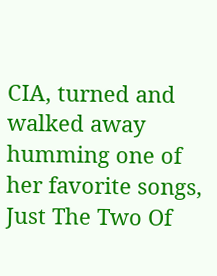CIA, turned and walked away humming one of her favorite songs, Just The Two Of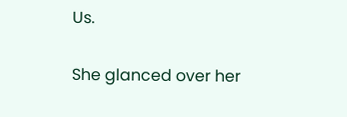Us.

She glanced over her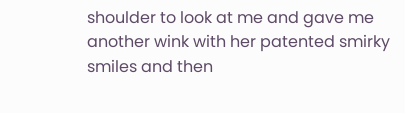shoulder to look at me and gave me another wink with her patented smirky smiles and then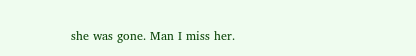she was gone. Man I miss her.